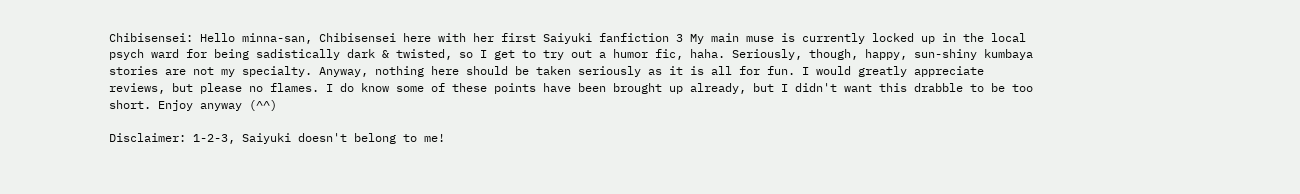Chibisensei: Hello minna-san, Chibisensei here with her first Saiyuki fanfiction 3 My main muse is currently locked up in the local psych ward for being sadistically dark & twisted, so I get to try out a humor fic, haha. Seriously, though, happy, sun-shiny kumbaya stories are not my specialty. Anyway, nothing here should be taken seriously as it is all for fun. I would greatly appreciate reviews, but please no flames. I do know some of these points have been brought up already, but I didn't want this drabble to be too short. Enjoy anyway (^^)

Disclaimer: 1-2-3, Saiyuki doesn't belong to me!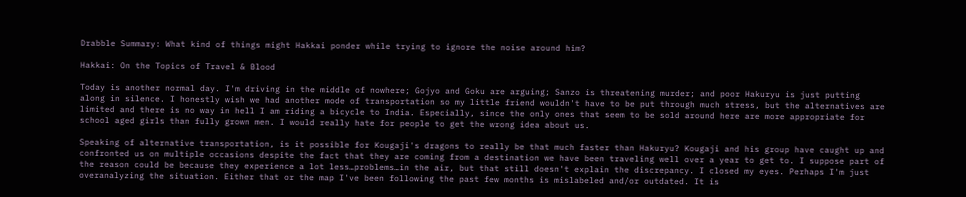Drabble Summary: What kind of things might Hakkai ponder while trying to ignore the noise around him?

Hakkai: On the Topics of Travel & Blood

Today is another normal day. I'm driving in the middle of nowhere; Gojyo and Goku are arguing; Sanzo is threatening murder; and poor Hakuryu is just putting along in silence. I honestly wish we had another mode of transportation so my little friend wouldn't have to be put through much stress, but the alternatives are limited and there is no way in hell I am riding a bicycle to India. Especially, since the only ones that seem to be sold around here are more appropriate for school aged girls than fully grown men. I would really hate for people to get the wrong idea about us.

Speaking of alternative transportation, is it possible for Kougaji's dragons to really be that much faster than Hakuryu? Kougaji and his group have caught up and confronted us on multiple occasions despite the fact that they are coming from a destination we have been traveling well over a year to get to. I suppose part of the reason could be because they experience a lot less…problems…in the air, but that still doesn't explain the discrepancy. I closed my eyes. Perhaps I'm just overanalyzing the situation. Either that or the map I've been following the past few months is mislabeled and/or outdated. It is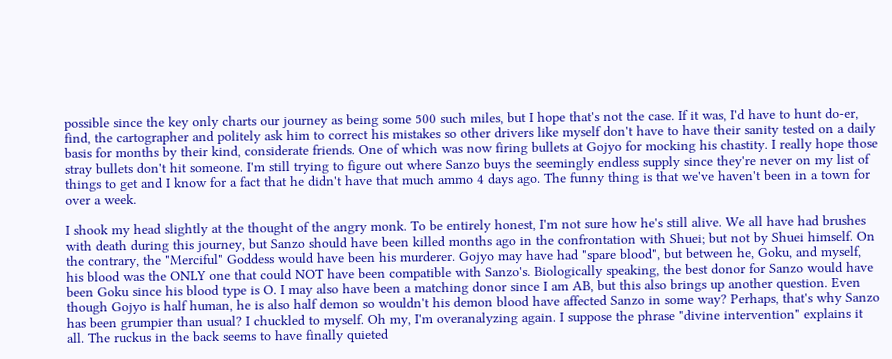possible since the key only charts our journey as being some 500 such miles, but I hope that's not the case. If it was, I'd have to hunt do-er, find, the cartographer and politely ask him to correct his mistakes so other drivers like myself don't have to have their sanity tested on a daily basis for months by their kind, considerate friends. One of which was now firing bullets at Gojyo for mocking his chastity. I really hope those stray bullets don't hit someone. I'm still trying to figure out where Sanzo buys the seemingly endless supply since they're never on my list of things to get and I know for a fact that he didn't have that much ammo 4 days ago. The funny thing is that we've haven't been in a town for over a week.

I shook my head slightly at the thought of the angry monk. To be entirely honest, I'm not sure how he's still alive. We all have had brushes with death during this journey, but Sanzo should have been killed months ago in the confrontation with Shuei; but not by Shuei himself. On the contrary, the "Merciful" Goddess would have been his murderer. Gojyo may have had "spare blood", but between he, Goku, and myself, his blood was the ONLY one that could NOT have been compatible with Sanzo's. Biologically speaking, the best donor for Sanzo would have been Goku since his blood type is O. I may also have been a matching donor since I am AB, but this also brings up another question. Even though Gojyo is half human, he is also half demon so wouldn't his demon blood have affected Sanzo in some way? Perhaps, that's why Sanzo has been grumpier than usual? I chuckled to myself. Oh my, I'm overanalyzing again. I suppose the phrase "divine intervention" explains it all. The ruckus in the back seems to have finally quieted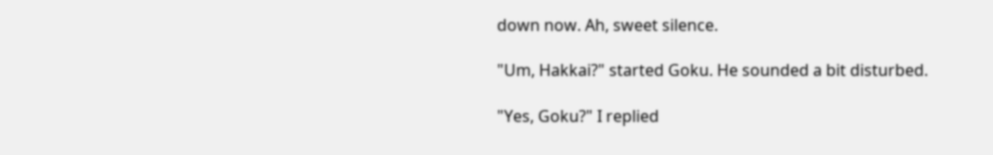down now. Ah, sweet silence.

"Um, Hakkai?" started Goku. He sounded a bit disturbed.

"Yes, Goku?" I replied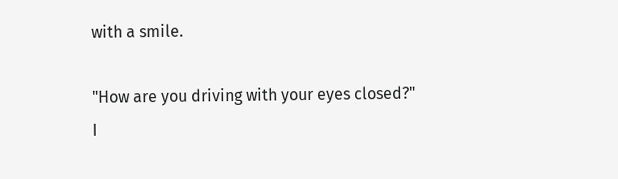with a smile.

"How are you driving with your eyes closed?" I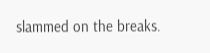slammed on the breaks.